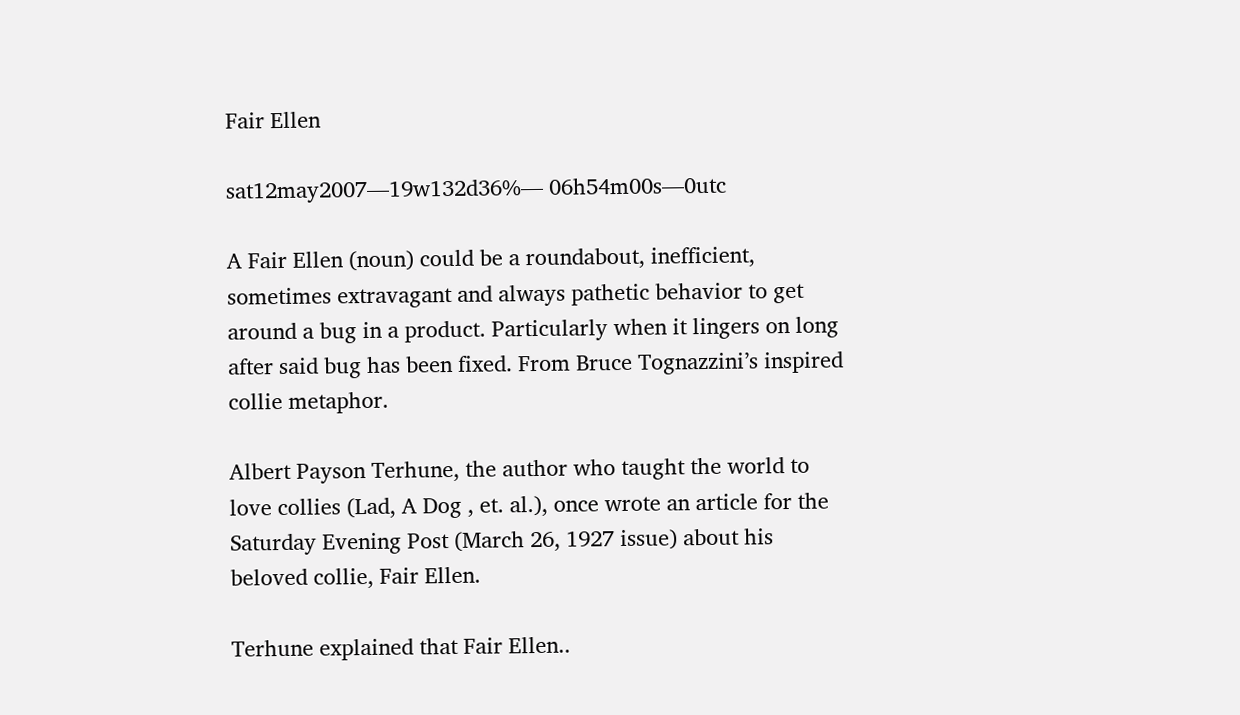Fair Ellen

sat12may2007—19w132d36%— 06h54m00s—0utc

A Fair Ellen (noun) could be a roundabout, inefficient, sometimes extravagant and always pathetic behavior to get around a bug in a product. Particularly when it lingers on long after said bug has been fixed. From Bruce Tognazzini’s inspired collie metaphor.

Albert Payson Terhune, the author who taught the world to love collies (Lad, A Dog , et. al.), once wrote an article for the Saturday Evening Post (March 26, 1927 issue) about his beloved collie, Fair Ellen.

Terhune explained that Fair Ellen..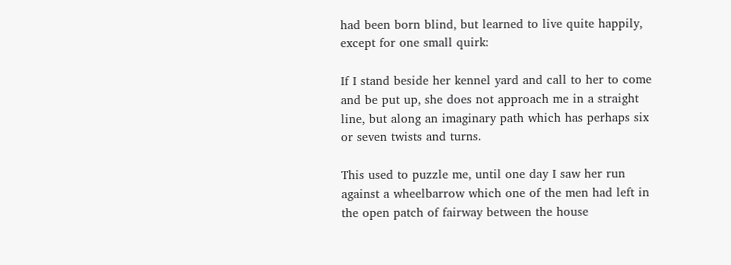had been born blind, but learned to live quite happily, except for one small quirk:

If I stand beside her kennel yard and call to her to come and be put up, she does not approach me in a straight line, but along an imaginary path which has perhaps six or seven twists and turns.

This used to puzzle me, until one day I saw her run against a wheelbarrow which one of the men had left in the open patch of fairway between the house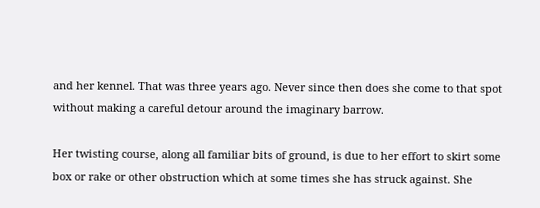and her kennel. That was three years ago. Never since then does she come to that spot without making a careful detour around the imaginary barrow.

Her twisting course, along all familiar bits of ground, is due to her effort to skirt some box or rake or other obstruction which at some times she has struck against. She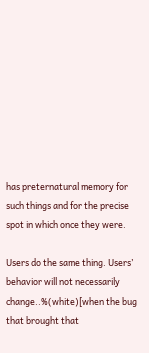has preternatural memory for such things and for the precise spot in which once they were.

Users do the same thing. Users’ behavior will not necessarily change..%(white)[when the bug that brought that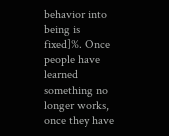behavior into being is fixed]%. Once people have learned something no longer works, once they have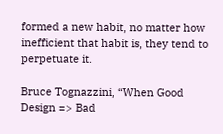formed a new habit, no matter how inefficient that habit is, they tend to perpetuate it.

Bruce Tognazzini, “When Good Design => Bad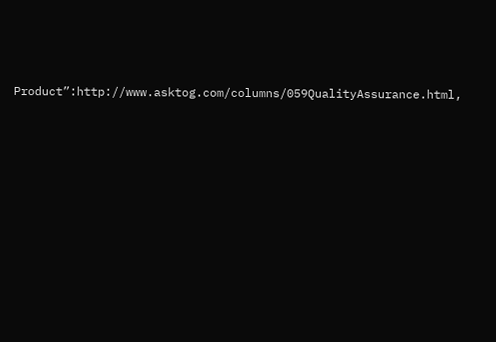Product”:http://www.asktog.com/columns/059QualityAssurance.html,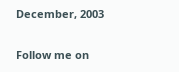December, 2003

Follow me on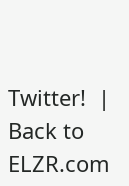Twitter!  |  Back to ELZR.com